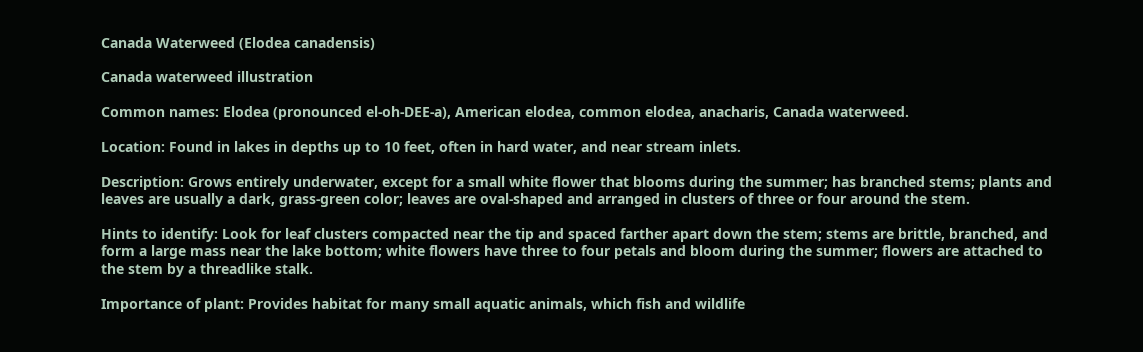Canada Waterweed (Elodea canadensis)

Canada waterweed illustration

Common names: Elodea (pronounced el-oh-DEE-a), American elodea, common elodea, anacharis, Canada waterweed.

Location: Found in lakes in depths up to 10 feet, often in hard water, and near stream inlets.

Description: Grows entirely underwater, except for a small white flower that blooms during the summer; has branched stems; plants and leaves are usually a dark, grass-green color; leaves are oval-shaped and arranged in clusters of three or four around the stem.

Hints to identify: Look for leaf clusters compacted near the tip and spaced farther apart down the stem; stems are brittle, branched, and form a large mass near the lake bottom; white flowers have three to four petals and bloom during the summer; flowers are attached to the stem by a threadlike stalk.

Importance of plant: Provides habitat for many small aquatic animals, which fish and wildlife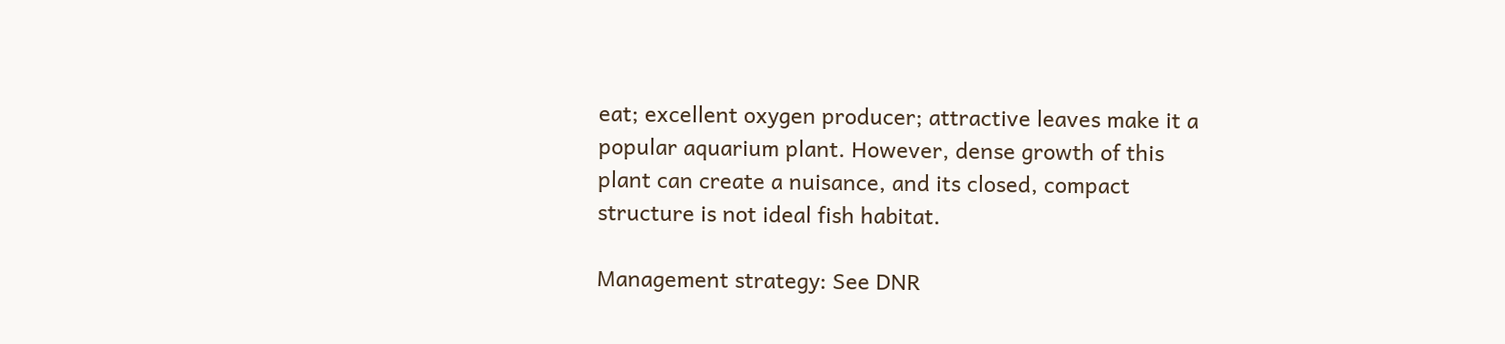eat; excellent oxygen producer; attractive leaves make it a popular aquarium plant. However, dense growth of this plant can create a nuisance, and its closed, compact structure is not ideal fish habitat.

Management strategy: See DNR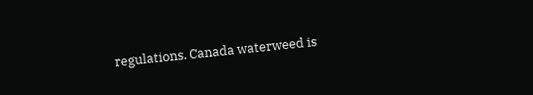regulations. Canada waterweed is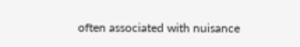often associated with nuisance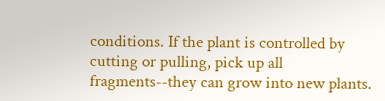conditions. If the plant is controlled by cutting or pulling, pick up all fragments--they can grow into new plants.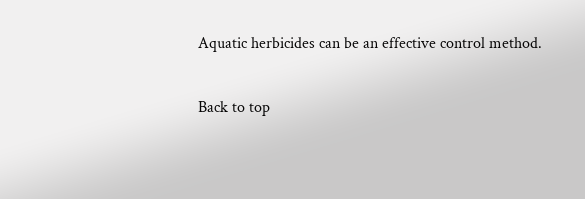Aquatic herbicides can be an effective control method.

Back to top